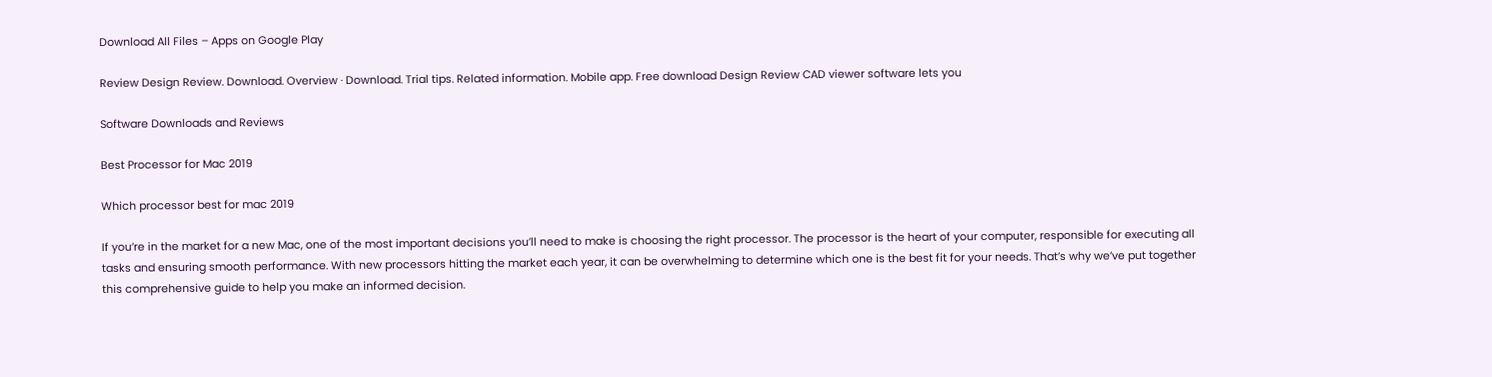Download All Files – Apps on Google Play

Review Design Review. Download. Overview · Download. Trial tips. Related information. Mobile app. Free download Design Review CAD viewer software lets you

Software Downloads and Reviews

Best Processor for Mac 2019

Which processor best for mac 2019

If you’re in the market for a new Mac, one of the most important decisions you’ll need to make is choosing the right processor. The processor is the heart of your computer, responsible for executing all tasks and ensuring smooth performance. With new processors hitting the market each year, it can be overwhelming to determine which one is the best fit for your needs. That’s why we’ve put together this comprehensive guide to help you make an informed decision.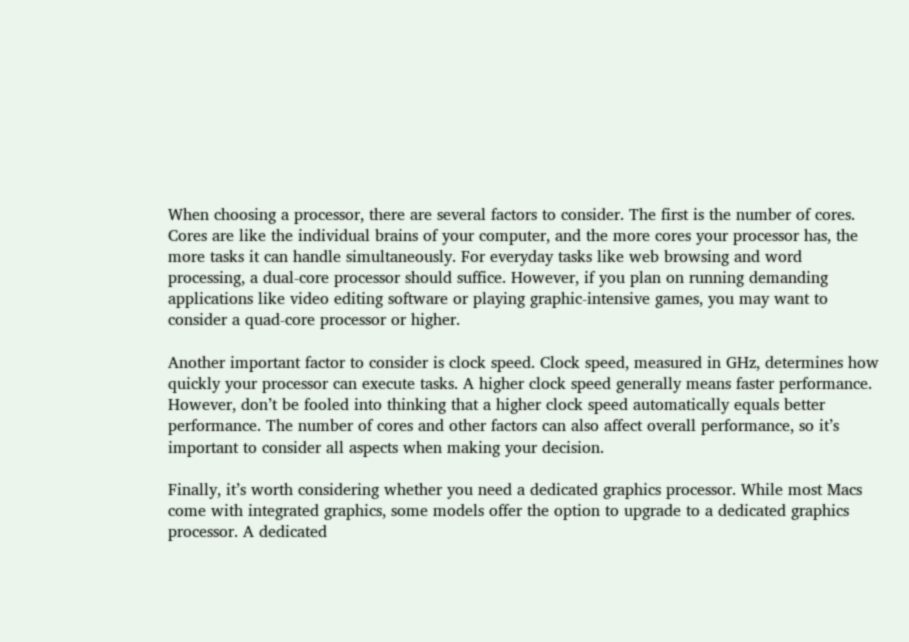When choosing a processor, there are several factors to consider. The first is the number of cores. Cores are like the individual brains of your computer, and the more cores your processor has, the more tasks it can handle simultaneously. For everyday tasks like web browsing and word processing, a dual-core processor should suffice. However, if you plan on running demanding applications like video editing software or playing graphic-intensive games, you may want to consider a quad-core processor or higher.

Another important factor to consider is clock speed. Clock speed, measured in GHz, determines how quickly your processor can execute tasks. A higher clock speed generally means faster performance. However, don’t be fooled into thinking that a higher clock speed automatically equals better performance. The number of cores and other factors can also affect overall performance, so it’s important to consider all aspects when making your decision.

Finally, it’s worth considering whether you need a dedicated graphics processor. While most Macs come with integrated graphics, some models offer the option to upgrade to a dedicated graphics processor. A dedicated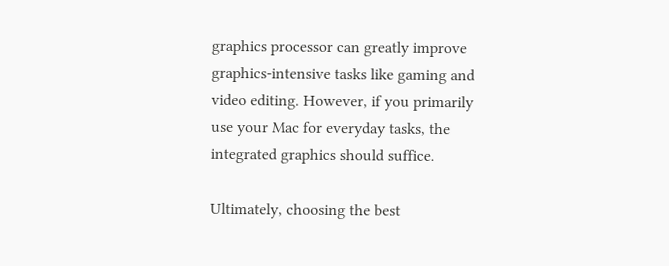graphics processor can greatly improve graphics-intensive tasks like gaming and video editing. However, if you primarily use your Mac for everyday tasks, the integrated graphics should suffice.

Ultimately, choosing the best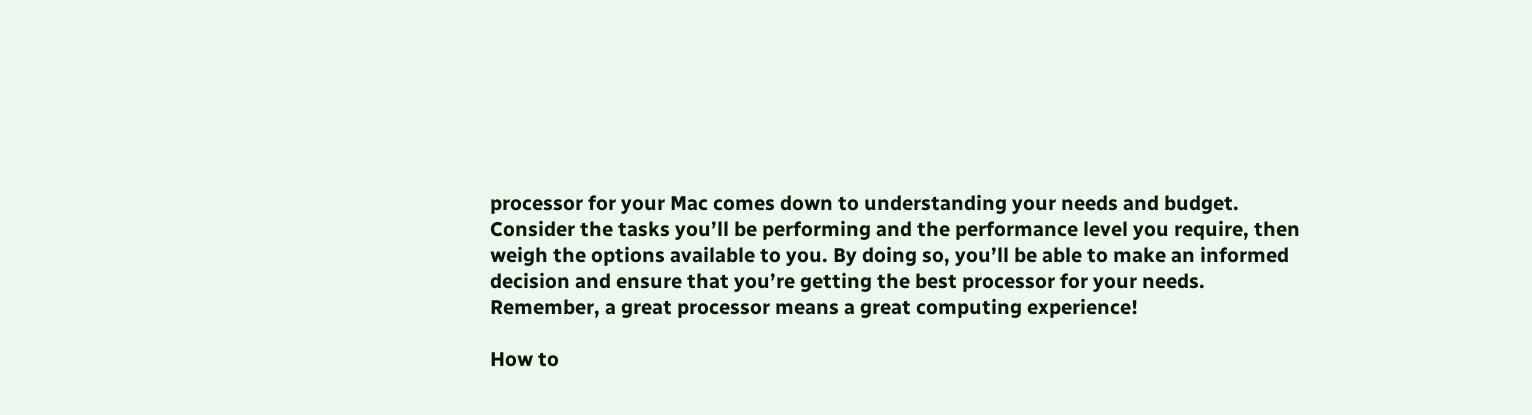processor for your Mac comes down to understanding your needs and budget. Consider the tasks you’ll be performing and the performance level you require, then weigh the options available to you. By doing so, you’ll be able to make an informed decision and ensure that you’re getting the best processor for your needs. Remember, a great processor means a great computing experience!

How to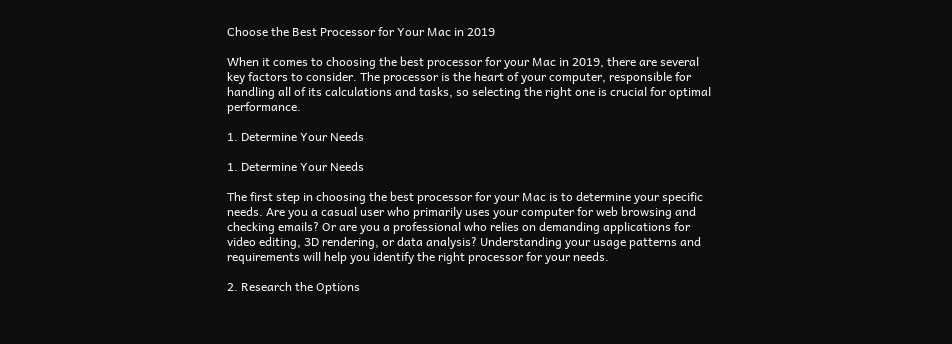Choose the Best Processor for Your Mac in 2019

When it comes to choosing the best processor for your Mac in 2019, there are several key factors to consider. The processor is the heart of your computer, responsible for handling all of its calculations and tasks, so selecting the right one is crucial for optimal performance.

1. Determine Your Needs

1. Determine Your Needs

The first step in choosing the best processor for your Mac is to determine your specific needs. Are you a casual user who primarily uses your computer for web browsing and checking emails? Or are you a professional who relies on demanding applications for video editing, 3D rendering, or data analysis? Understanding your usage patterns and requirements will help you identify the right processor for your needs.

2. Research the Options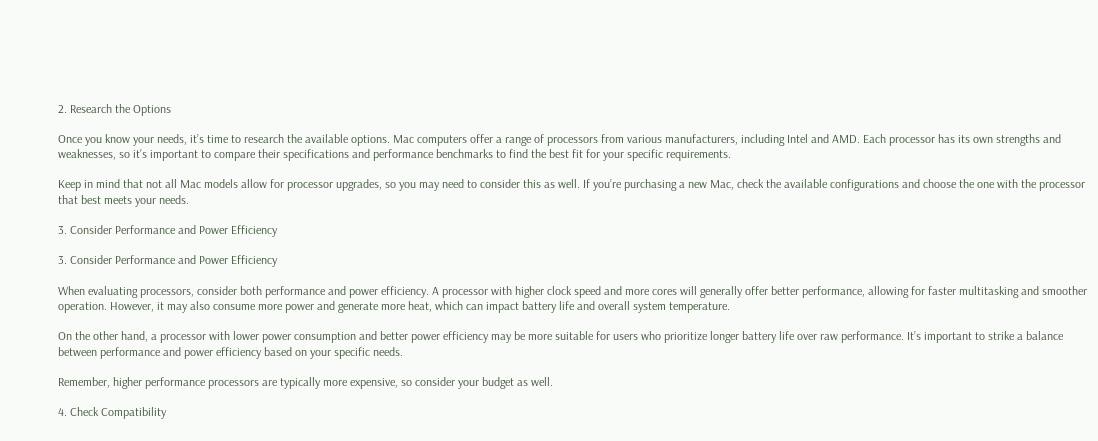2. Research the Options

Once you know your needs, it’s time to research the available options. Mac computers offer a range of processors from various manufacturers, including Intel and AMD. Each processor has its own strengths and weaknesses, so it’s important to compare their specifications and performance benchmarks to find the best fit for your specific requirements.

Keep in mind that not all Mac models allow for processor upgrades, so you may need to consider this as well. If you’re purchasing a new Mac, check the available configurations and choose the one with the processor that best meets your needs.

3. Consider Performance and Power Efficiency

3. Consider Performance and Power Efficiency

When evaluating processors, consider both performance and power efficiency. A processor with higher clock speed and more cores will generally offer better performance, allowing for faster multitasking and smoother operation. However, it may also consume more power and generate more heat, which can impact battery life and overall system temperature.

On the other hand, a processor with lower power consumption and better power efficiency may be more suitable for users who prioritize longer battery life over raw performance. It’s important to strike a balance between performance and power efficiency based on your specific needs.

Remember, higher performance processors are typically more expensive, so consider your budget as well.

4. Check Compatibility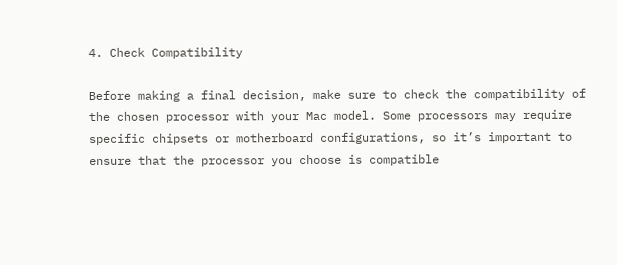4. Check Compatibility

Before making a final decision, make sure to check the compatibility of the chosen processor with your Mac model. Some processors may require specific chipsets or motherboard configurations, so it’s important to ensure that the processor you choose is compatible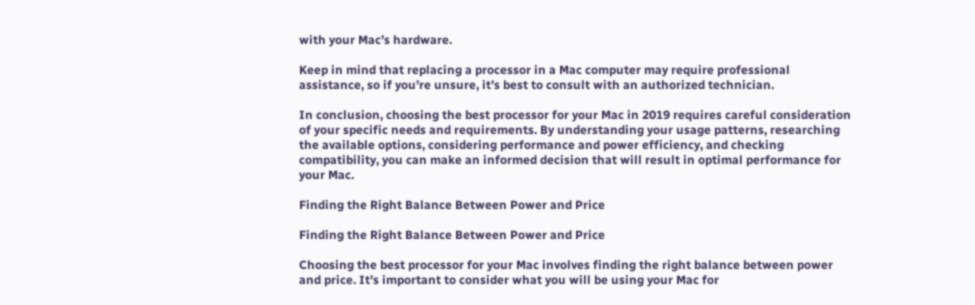with your Mac’s hardware.

Keep in mind that replacing a processor in a Mac computer may require professional assistance, so if you’re unsure, it’s best to consult with an authorized technician.

In conclusion, choosing the best processor for your Mac in 2019 requires careful consideration of your specific needs and requirements. By understanding your usage patterns, researching the available options, considering performance and power efficiency, and checking compatibility, you can make an informed decision that will result in optimal performance for your Mac.

Finding the Right Balance Between Power and Price

Finding the Right Balance Between Power and Price

Choosing the best processor for your Mac involves finding the right balance between power and price. It’s important to consider what you will be using your Mac for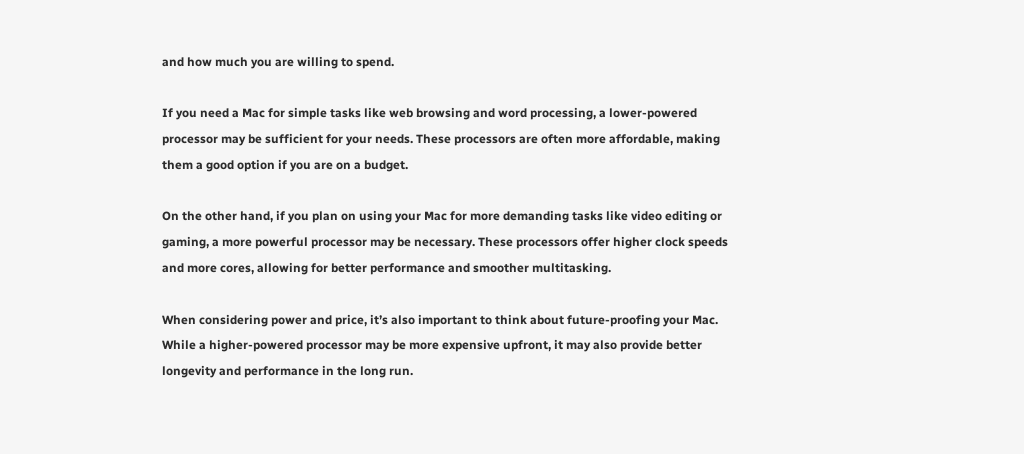and how much you are willing to spend.

If you need a Mac for simple tasks like web browsing and word processing, a lower-powered processor may be sufficient for your needs. These processors are often more affordable, making them a good option if you are on a budget.

On the other hand, if you plan on using your Mac for more demanding tasks like video editing or gaming, a more powerful processor may be necessary. These processors offer higher clock speeds and more cores, allowing for better performance and smoother multitasking.

When considering power and price, it’s also important to think about future-proofing your Mac. While a higher-powered processor may be more expensive upfront, it may also provide better longevity and performance in the long run.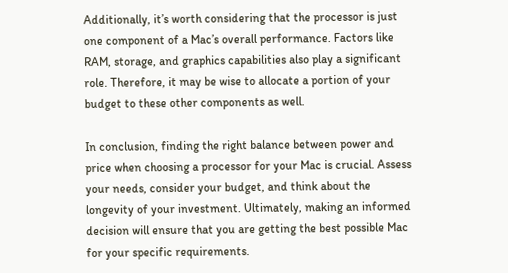Additionally, it’s worth considering that the processor is just one component of a Mac’s overall performance. Factors like RAM, storage, and graphics capabilities also play a significant role. Therefore, it may be wise to allocate a portion of your budget to these other components as well.

In conclusion, finding the right balance between power and price when choosing a processor for your Mac is crucial. Assess your needs, consider your budget, and think about the longevity of your investment. Ultimately, making an informed decision will ensure that you are getting the best possible Mac for your specific requirements.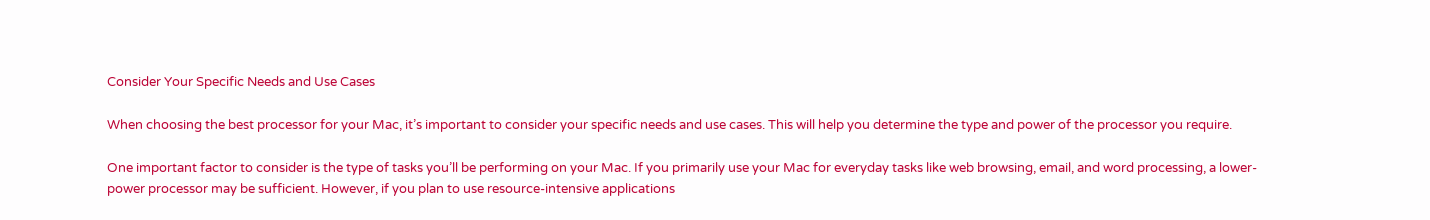Consider Your Specific Needs and Use Cases

When choosing the best processor for your Mac, it’s important to consider your specific needs and use cases. This will help you determine the type and power of the processor you require.

One important factor to consider is the type of tasks you’ll be performing on your Mac. If you primarily use your Mac for everyday tasks like web browsing, email, and word processing, a lower-power processor may be sufficient. However, if you plan to use resource-intensive applications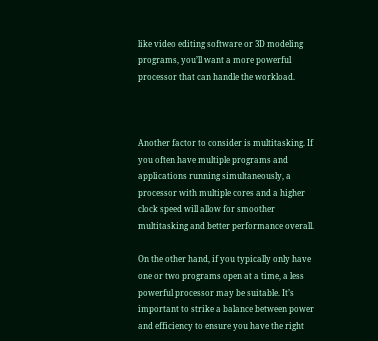like video editing software or 3D modeling programs, you’ll want a more powerful processor that can handle the workload.



Another factor to consider is multitasking. If you often have multiple programs and applications running simultaneously, a processor with multiple cores and a higher clock speed will allow for smoother multitasking and better performance overall.

On the other hand, if you typically only have one or two programs open at a time, a less powerful processor may be suitable. It’s important to strike a balance between power and efficiency to ensure you have the right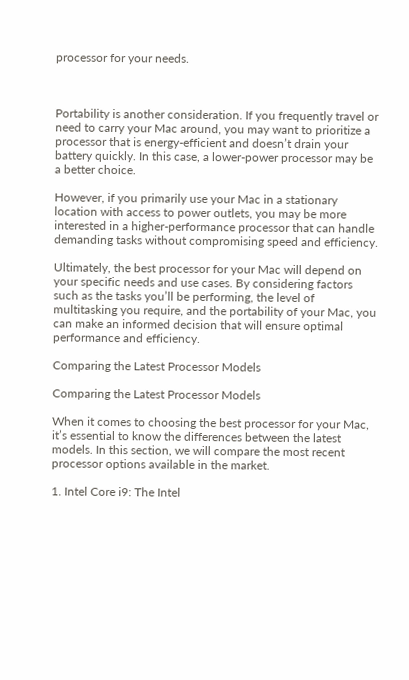processor for your needs.



Portability is another consideration. If you frequently travel or need to carry your Mac around, you may want to prioritize a processor that is energy-efficient and doesn’t drain your battery quickly. In this case, a lower-power processor may be a better choice.

However, if you primarily use your Mac in a stationary location with access to power outlets, you may be more interested in a higher-performance processor that can handle demanding tasks without compromising speed and efficiency.

Ultimately, the best processor for your Mac will depend on your specific needs and use cases. By considering factors such as the tasks you’ll be performing, the level of multitasking you require, and the portability of your Mac, you can make an informed decision that will ensure optimal performance and efficiency.

Comparing the Latest Processor Models

Comparing the Latest Processor Models

When it comes to choosing the best processor for your Mac, it’s essential to know the differences between the latest models. In this section, we will compare the most recent processor options available in the market.

1. Intel Core i9: The Intel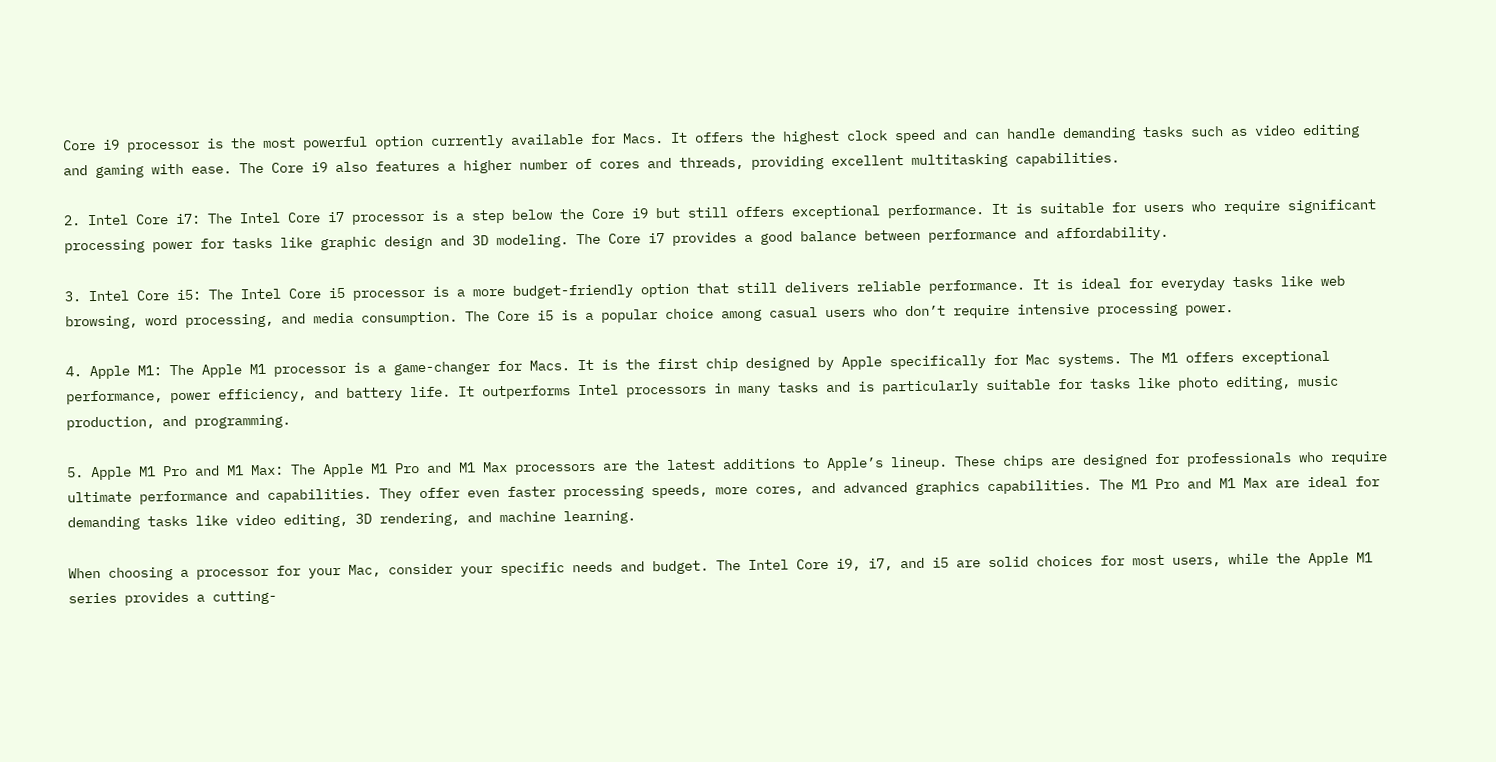Core i9 processor is the most powerful option currently available for Macs. It offers the highest clock speed and can handle demanding tasks such as video editing and gaming with ease. The Core i9 also features a higher number of cores and threads, providing excellent multitasking capabilities.

2. Intel Core i7: The Intel Core i7 processor is a step below the Core i9 but still offers exceptional performance. It is suitable for users who require significant processing power for tasks like graphic design and 3D modeling. The Core i7 provides a good balance between performance and affordability.

3. Intel Core i5: The Intel Core i5 processor is a more budget-friendly option that still delivers reliable performance. It is ideal for everyday tasks like web browsing, word processing, and media consumption. The Core i5 is a popular choice among casual users who don’t require intensive processing power.

4. Apple M1: The Apple M1 processor is a game-changer for Macs. It is the first chip designed by Apple specifically for Mac systems. The M1 offers exceptional performance, power efficiency, and battery life. It outperforms Intel processors in many tasks and is particularly suitable for tasks like photo editing, music production, and programming.

5. Apple M1 Pro and M1 Max: The Apple M1 Pro and M1 Max processors are the latest additions to Apple’s lineup. These chips are designed for professionals who require ultimate performance and capabilities. They offer even faster processing speeds, more cores, and advanced graphics capabilities. The M1 Pro and M1 Max are ideal for demanding tasks like video editing, 3D rendering, and machine learning.

When choosing a processor for your Mac, consider your specific needs and budget. The Intel Core i9, i7, and i5 are solid choices for most users, while the Apple M1 series provides a cutting-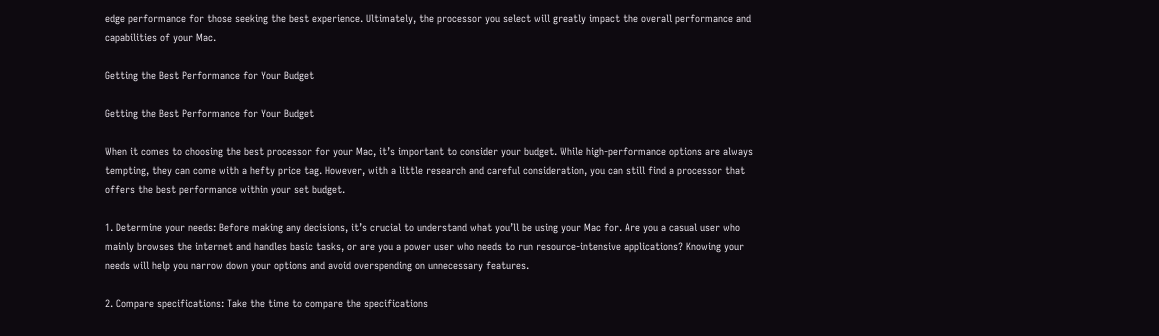edge performance for those seeking the best experience. Ultimately, the processor you select will greatly impact the overall performance and capabilities of your Mac.

Getting the Best Performance for Your Budget

Getting the Best Performance for Your Budget

When it comes to choosing the best processor for your Mac, it’s important to consider your budget. While high-performance options are always tempting, they can come with a hefty price tag. However, with a little research and careful consideration, you can still find a processor that offers the best performance within your set budget.

1. Determine your needs: Before making any decisions, it’s crucial to understand what you’ll be using your Mac for. Are you a casual user who mainly browses the internet and handles basic tasks, or are you a power user who needs to run resource-intensive applications? Knowing your needs will help you narrow down your options and avoid overspending on unnecessary features.

2. Compare specifications: Take the time to compare the specifications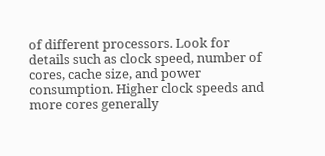of different processors. Look for details such as clock speed, number of cores, cache size, and power consumption. Higher clock speeds and more cores generally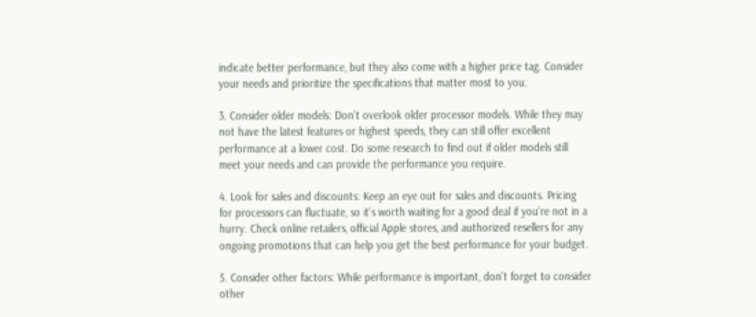indicate better performance, but they also come with a higher price tag. Consider your needs and prioritize the specifications that matter most to you.

3. Consider older models: Don’t overlook older processor models. While they may not have the latest features or highest speeds, they can still offer excellent performance at a lower cost. Do some research to find out if older models still meet your needs and can provide the performance you require.

4. Look for sales and discounts: Keep an eye out for sales and discounts. Pricing for processors can fluctuate, so it’s worth waiting for a good deal if you’re not in a hurry. Check online retailers, official Apple stores, and authorized resellers for any ongoing promotions that can help you get the best performance for your budget.

5. Consider other factors: While performance is important, don’t forget to consider other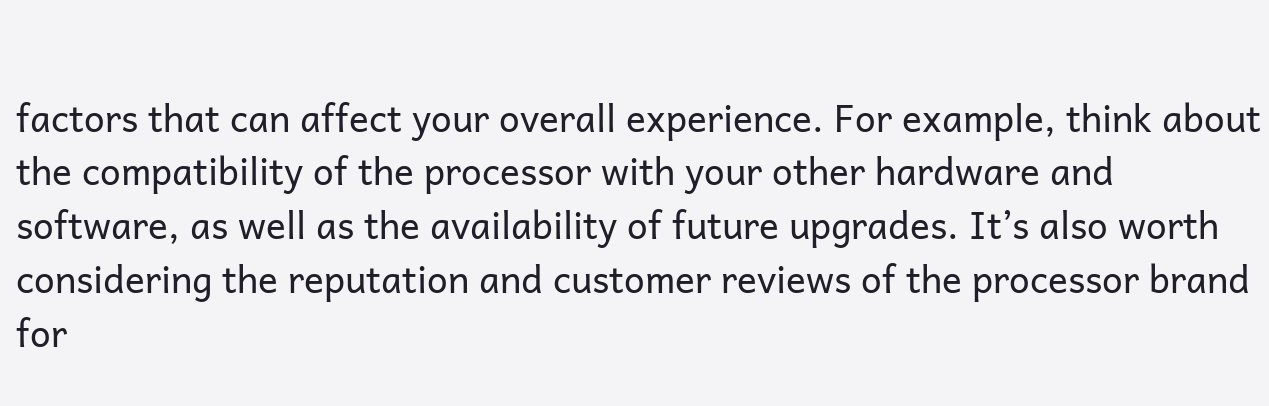factors that can affect your overall experience. For example, think about the compatibility of the processor with your other hardware and software, as well as the availability of future upgrades. It’s also worth considering the reputation and customer reviews of the processor brand for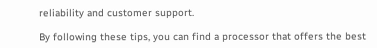reliability and customer support.

By following these tips, you can find a processor that offers the best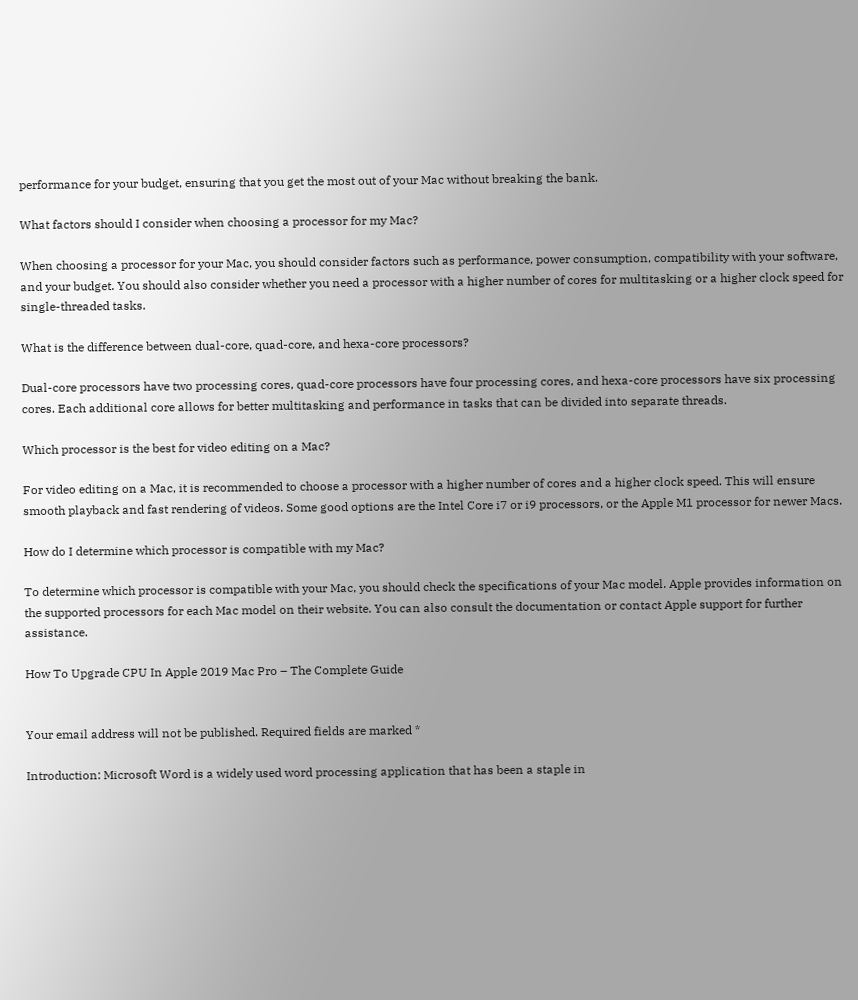performance for your budget, ensuring that you get the most out of your Mac without breaking the bank.

What factors should I consider when choosing a processor for my Mac?

When choosing a processor for your Mac, you should consider factors such as performance, power consumption, compatibility with your software, and your budget. You should also consider whether you need a processor with a higher number of cores for multitasking or a higher clock speed for single-threaded tasks.

What is the difference between dual-core, quad-core, and hexa-core processors?

Dual-core processors have two processing cores, quad-core processors have four processing cores, and hexa-core processors have six processing cores. Each additional core allows for better multitasking and performance in tasks that can be divided into separate threads.

Which processor is the best for video editing on a Mac?

For video editing on a Mac, it is recommended to choose a processor with a higher number of cores and a higher clock speed. This will ensure smooth playback and fast rendering of videos. Some good options are the Intel Core i7 or i9 processors, or the Apple M1 processor for newer Macs.

How do I determine which processor is compatible with my Mac?

To determine which processor is compatible with your Mac, you should check the specifications of your Mac model. Apple provides information on the supported processors for each Mac model on their website. You can also consult the documentation or contact Apple support for further assistance.

How To Upgrade CPU In Apple 2019 Mac Pro – The Complete Guide


Your email address will not be published. Required fields are marked *

Introduction: Microsoft Word is a widely used word processing application that has been a staple in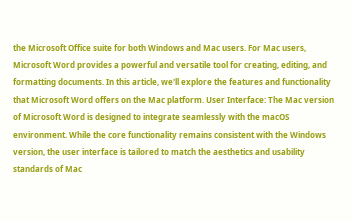the Microsoft Office suite for both Windows and Mac users. For Mac users, Microsoft Word provides a powerful and versatile tool for creating, editing, and formatting documents. In this article, we'll explore the features and functionality that Microsoft Word offers on the Mac platform. User Interface: The Mac version of Microsoft Word is designed to integrate seamlessly with the macOS environment. While the core functionality remains consistent with the Windows version, the user interface is tailored to match the aesthetics and usability standards of Mac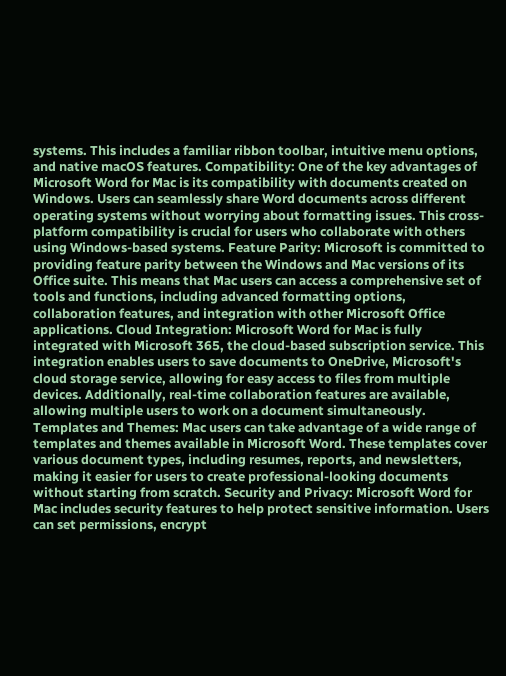systems. This includes a familiar ribbon toolbar, intuitive menu options, and native macOS features. Compatibility: One of the key advantages of Microsoft Word for Mac is its compatibility with documents created on Windows. Users can seamlessly share Word documents across different operating systems without worrying about formatting issues. This cross-platform compatibility is crucial for users who collaborate with others using Windows-based systems. Feature Parity: Microsoft is committed to providing feature parity between the Windows and Mac versions of its Office suite. This means that Mac users can access a comprehensive set of tools and functions, including advanced formatting options, collaboration features, and integration with other Microsoft Office applications. Cloud Integration: Microsoft Word for Mac is fully integrated with Microsoft 365, the cloud-based subscription service. This integration enables users to save documents to OneDrive, Microsoft's cloud storage service, allowing for easy access to files from multiple devices. Additionally, real-time collaboration features are available, allowing multiple users to work on a document simultaneously. Templates and Themes: Mac users can take advantage of a wide range of templates and themes available in Microsoft Word. These templates cover various document types, including resumes, reports, and newsletters, making it easier for users to create professional-looking documents without starting from scratch. Security and Privacy: Microsoft Word for Mac includes security features to help protect sensitive information. Users can set permissions, encrypt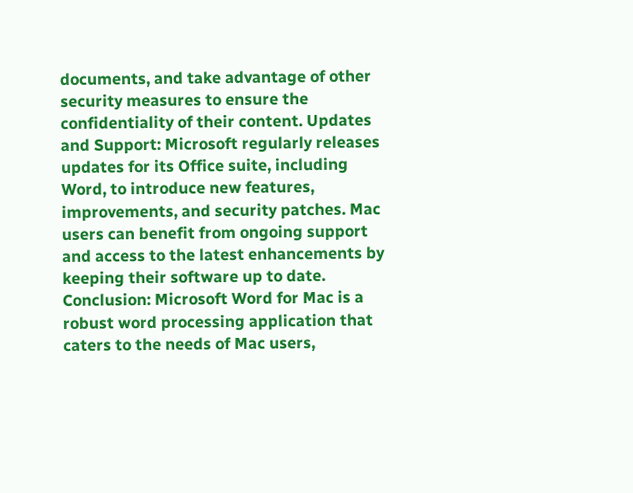documents, and take advantage of other security measures to ensure the confidentiality of their content. Updates and Support: Microsoft regularly releases updates for its Office suite, including Word, to introduce new features, improvements, and security patches. Mac users can benefit from ongoing support and access to the latest enhancements by keeping their software up to date. Conclusion: Microsoft Word for Mac is a robust word processing application that caters to the needs of Mac users,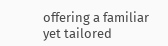offering a familiar yet tailored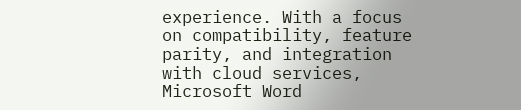experience. With a focus on compatibility, feature parity, and integration with cloud services, Microsoft Word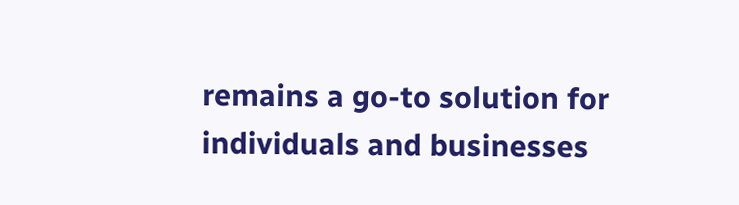remains a go-to solution for individuals and businesses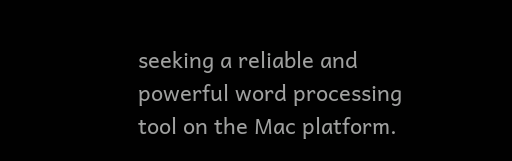seeking a reliable and powerful word processing tool on the Mac platform.